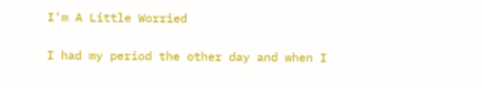I'm A Little Worried

I had my period the other day and when I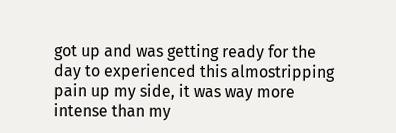got up and was getting ready for the day to experienced this almostripping pain up my side, it was way more intense than my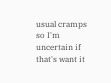usual cramps so I'm uncertain if that's want it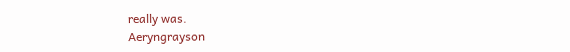really was.
Aeryngrayson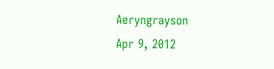Aeryngrayson
Apr 9, 2012